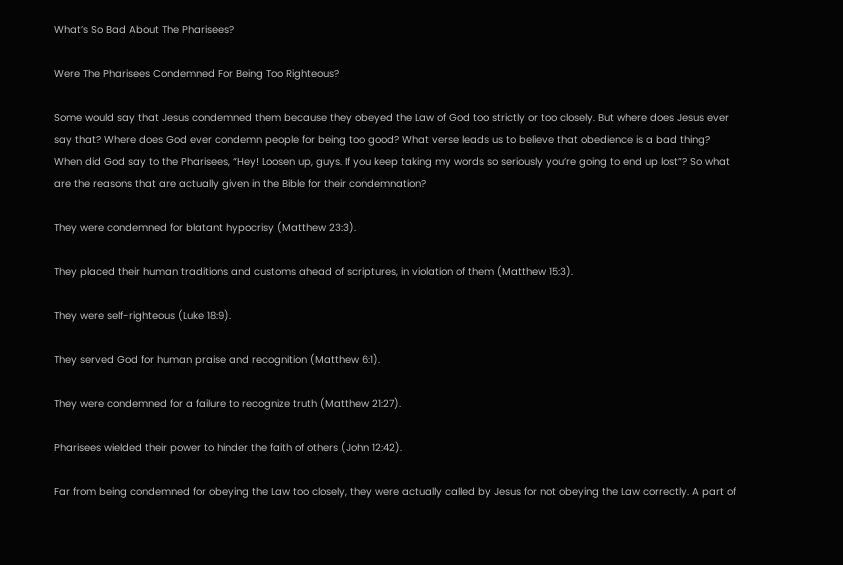What’s So Bad About The Pharisees?

Were The Pharisees Condemned For Being Too Righteous?

Some would say that Jesus condemned them because they obeyed the Law of God too strictly or too closely. But where does Jesus ever say that? Where does God ever condemn people for being too good? What verse leads us to believe that obedience is a bad thing? When did God say to the Pharisees, “Hey! Loosen up, guys. If you keep taking my words so seriously you’re going to end up lost”? So what are the reasons that are actually given in the Bible for their condemnation?

They were condemned for blatant hypocrisy (Matthew 23:3).

They placed their human traditions and customs ahead of scriptures, in violation of them (Matthew 15:3).

They were self-righteous (Luke 18:9).

They served God for human praise and recognition (Matthew 6:1).

They were condemned for a failure to recognize truth (Matthew 21:27).

Pharisees wielded their power to hinder the faith of others (John 12:42).

Far from being condemned for obeying the Law too closely, they were actually called by Jesus for not obeying the Law correctly. A part of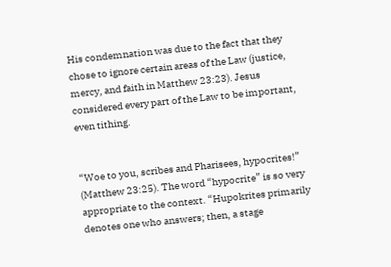His condemnation was due to the fact that they chose to ignore certain areas of the Law (justice, mercy, and faith in Matthew 23:23). Jesus considered every part of the Law to be important, even tithing.


“Woe to you, scribes and Pharisees, hypocrites!” (Matthew 23:25). The word “hypocrite” is so very appropriate to the context. “Hupokrites primarily denotes one who answers; then, a stage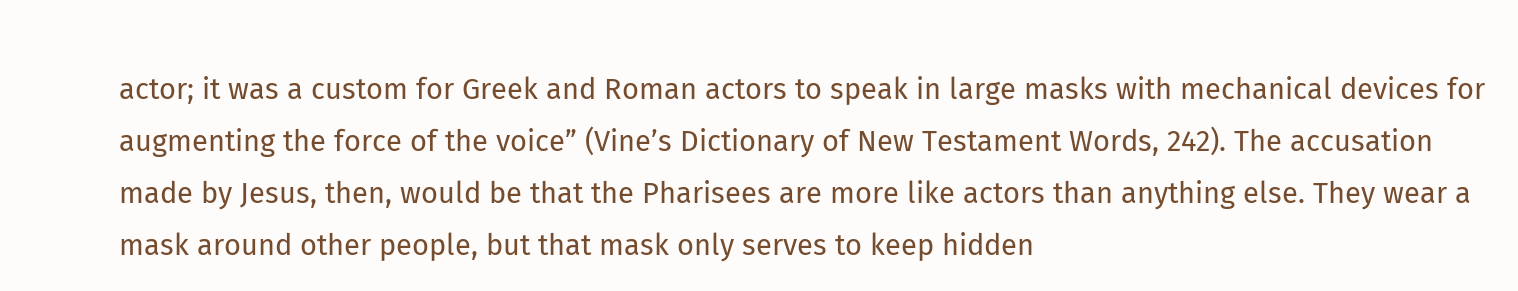actor; it was a custom for Greek and Roman actors to speak in large masks with mechanical devices for augmenting the force of the voice” (Vine’s Dictionary of New Testament Words, 242). The accusation made by Jesus, then, would be that the Pharisees are more like actors than anything else. They wear a mask around other people, but that mask only serves to keep hidden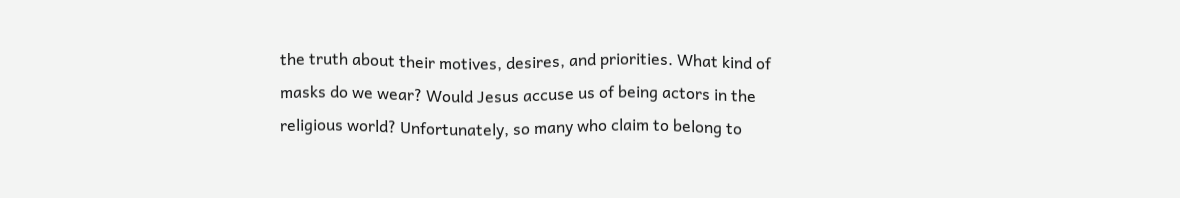the truth about their motives, desires, and priorities. What kind of masks do we wear? Would Jesus accuse us of being actors in the religious world? Unfortunately, so many who claim to belong to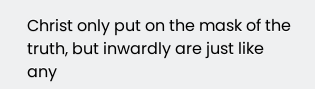Christ only put on the mask of the truth, but inwardly are just like any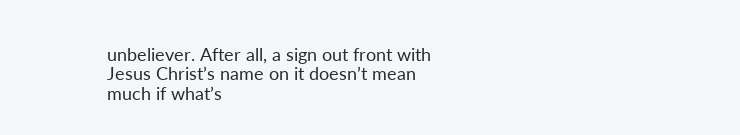unbeliever. After all, a sign out front with Jesus Christ’s name on it doesn’t mean much if what’s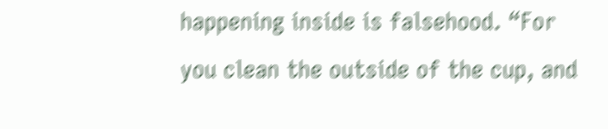happening inside is falsehood. “For you clean the outside of the cup, and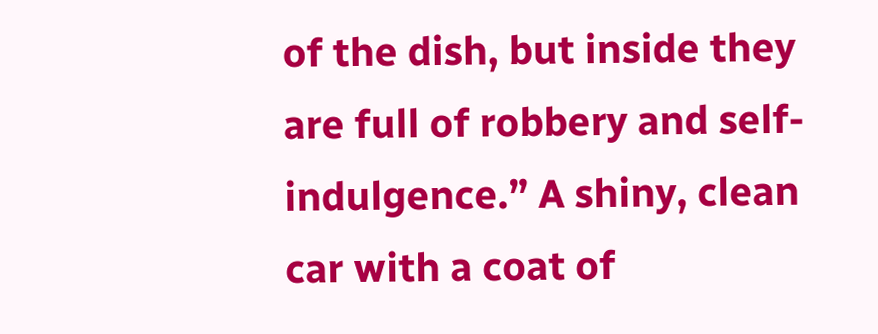of the dish, but inside they are full of robbery and self-indulgence.” A shiny, clean car with a coat of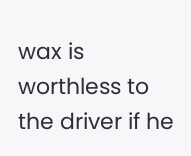wax is worthless to the driver if he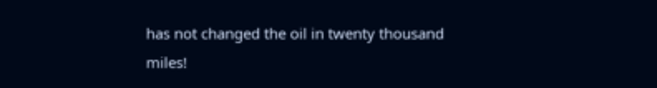has not changed the oil in twenty thousand miles!